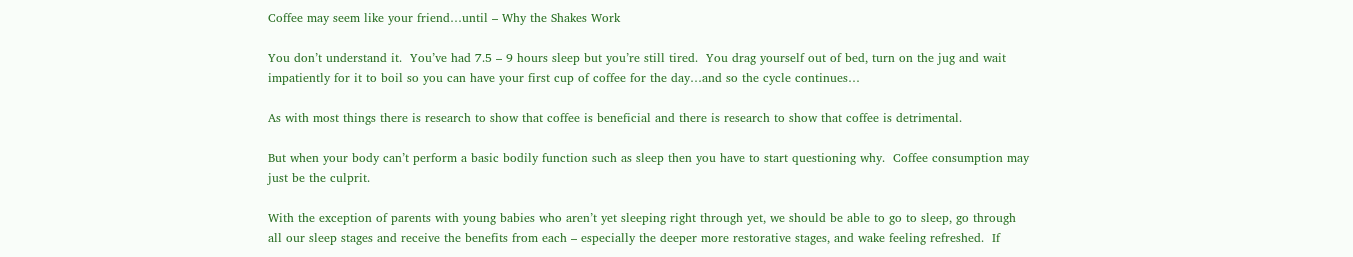Coffee may seem like your friend…until – Why the Shakes Work

You don’t understand it.  You’ve had 7.5 – 9 hours sleep but you’re still tired.  You drag yourself out of bed, turn on the jug and wait impatiently for it to boil so you can have your first cup of coffee for the day…and so the cycle continues…

As with most things there is research to show that coffee is beneficial and there is research to show that coffee is detrimental.

But when your body can’t perform a basic bodily function such as sleep then you have to start questioning why.  Coffee consumption may just be the culprit.

With the exception of parents with young babies who aren’t yet sleeping right through yet, we should be able to go to sleep, go through all our sleep stages and receive the benefits from each – especially the deeper more restorative stages, and wake feeling refreshed.  If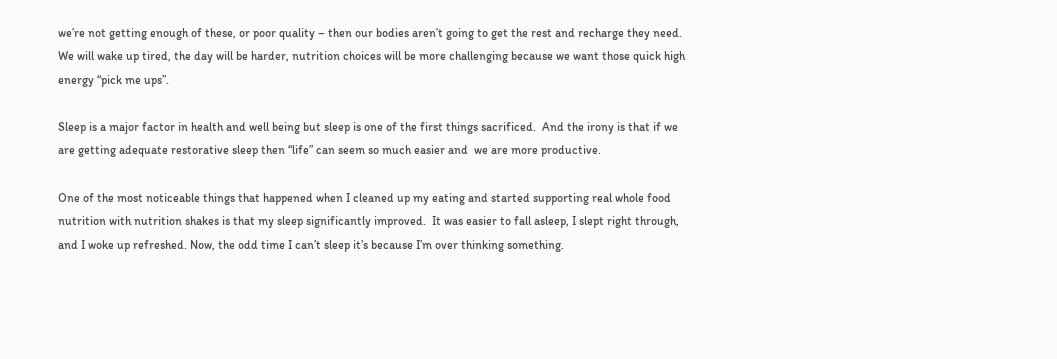we’re not getting enough of these, or poor quality – then our bodies aren’t going to get the rest and recharge they need. We will wake up tired, the day will be harder, nutrition choices will be more challenging because we want those quick high energy “pick me ups”.

Sleep is a major factor in health and well being but sleep is one of the first things sacrificed.  And the irony is that if we are getting adequate restorative sleep then “life” can seem so much easier and  we are more productive.

One of the most noticeable things that happened when I cleaned up my eating and started supporting real whole food nutrition with nutrition shakes is that my sleep significantly improved.  It was easier to fall asleep, I slept right through, and I woke up refreshed. Now, the odd time I can’t sleep it’s because I’m over thinking something.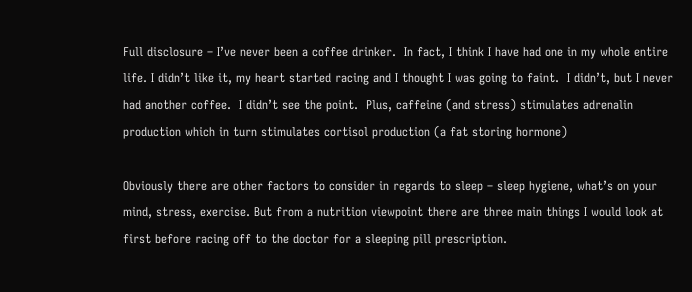Full disclosure – I’ve never been a coffee drinker.  In fact, I think I have had one in my whole entire life. I didn’t like it, my heart started racing and I thought I was going to faint.  I didn’t, but I never had another coffee.  I didn’t see the point.  Plus, caffeine (and stress) stimulates adrenalin production which in turn stimulates cortisol production (a fat storing hormone)

Obviously there are other factors to consider in regards to sleep – sleep hygiene, what’s on your mind, stress, exercise. But from a nutrition viewpoint there are three main things I would look at first before racing off to the doctor for a sleeping pill prescription.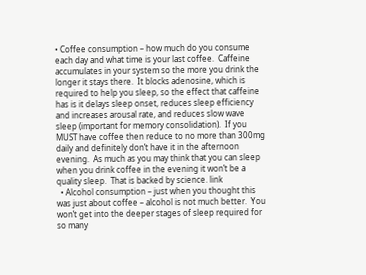• Coffee consumption – how much do you consume each day and what time is your last coffee.  Caffeine accumulates in your system so the more you drink the longer it stays there.  It blocks adenosine, which is required to help you sleep, so the effect that caffeine has is it delays sleep onset, reduces sleep efficiency and increases arousal rate, and reduces slow wave sleep (important for memory consolidation).  If you MUST have coffee then reduce to no more than 300mg daily and definitely don’t have it in the afternoon evening.  As much as you may think that you can sleep when you drink coffee in the evening it won’t be a quality sleep.  That is backed by science. link
  • Alcohol consumption – just when you thought this was just about coffee – alcohol is not much better.  You won’t get into the deeper stages of sleep required for so many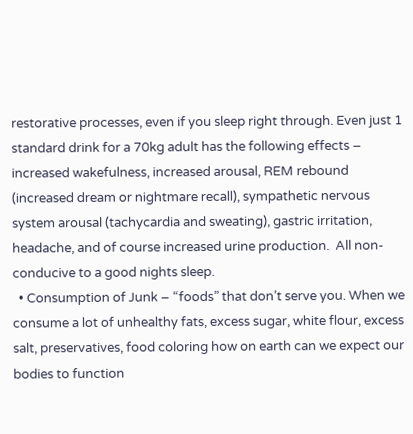restorative processes, even if you sleep right through. Even just 1 standard drink for a 70kg adult has the following effects – increased wakefulness, increased arousal, REM rebound (increased dream or nightmare recall), sympathetic nervous system arousal (tachycardia and sweating), gastric irritation, headache, and of course increased urine production.  All non-conducive to a good nights sleep.
  • Consumption of Junk – “foods” that don’t serve you. When we consume a lot of unhealthy fats, excess sugar, white flour, excess salt, preservatives, food coloring how on earth can we expect our bodies to function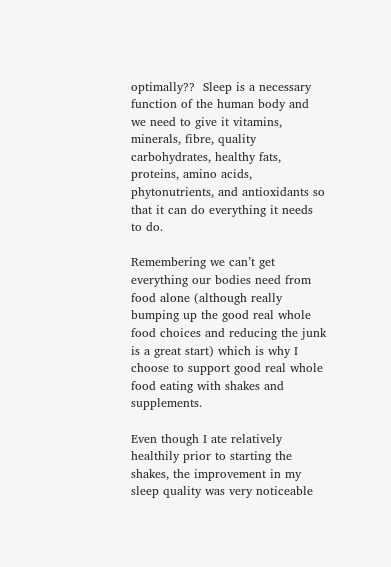optimally??  Sleep is a necessary function of the human body and we need to give it vitamins, minerals, fibre, quality carbohydrates, healthy fats, proteins, amino acids, phytonutrients, and antioxidants so that it can do everything it needs to do.

Remembering we can’t get everything our bodies need from food alone (although really bumping up the good real whole food choices and reducing the junk is a great start) which is why I choose to support good real whole food eating with shakes and supplements.

Even though I ate relatively healthily prior to starting the shakes, the improvement in my sleep quality was very noticeable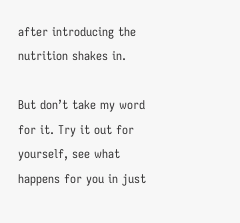after introducing the nutrition shakes in.

But don’t take my word for it. Try it out for yourself, see what happens for you in just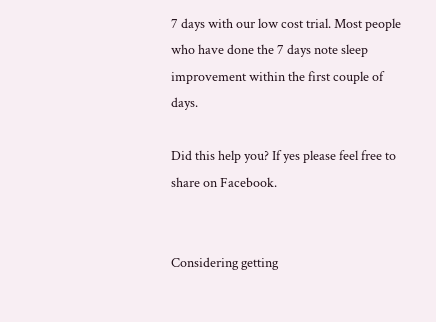7 days with our low cost trial. Most people who have done the 7 days note sleep improvement within the first couple of days.

Did this help you? If yes please feel free to share on Facebook.


Considering getting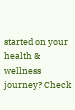started on your health & wellness journey? Check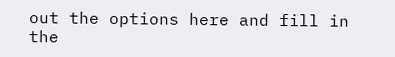out the options here and fill in the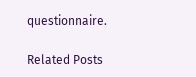questionnaire.

Related Posts